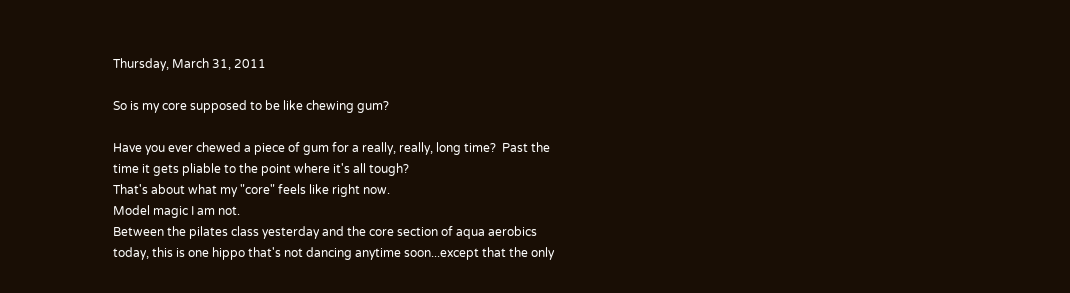Thursday, March 31, 2011

So is my core supposed to be like chewing gum?

Have you ever chewed a piece of gum for a really, really, long time?  Past the time it gets pliable to the point where it's all tough?
That's about what my "core" feels like right now.
Model magic I am not.
Between the pilates class yesterday and the core section of aqua aerobics today, this is one hippo that's not dancing anytime soon...except that the only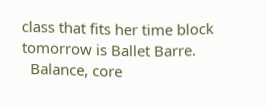class that fits her time block tomorrow is Ballet Barre.
  Balance, core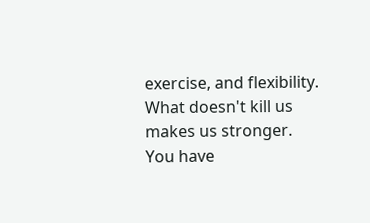exercise, and flexibility.
What doesn't kill us makes us stronger.
You have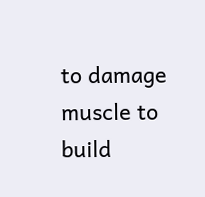to damage muscle to build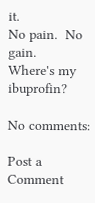it.
No pain.  No gain.
Where's my ibuprofin?

No comments:

Post a Comment